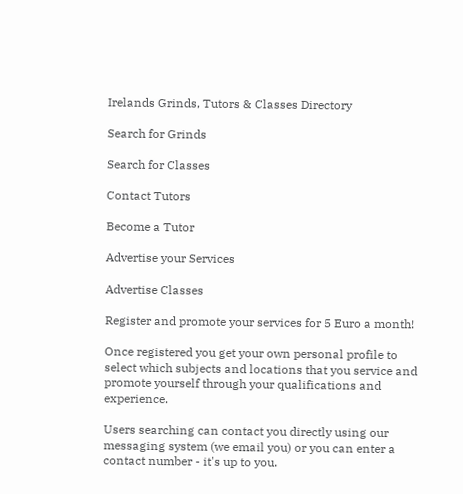Irelands Grinds, Tutors & Classes Directory

Search for Grinds

Search for Classes

Contact Tutors

Become a Tutor

Advertise your Services

Advertise Classes

Register and promote your services for 5 Euro a month!

Once registered you get your own personal profile to select which subjects and locations that you service and promote yourself through your qualifications and experience.

Users searching can contact you directly using our messaging system (we email you) or you can enter a contact number - it's up to you.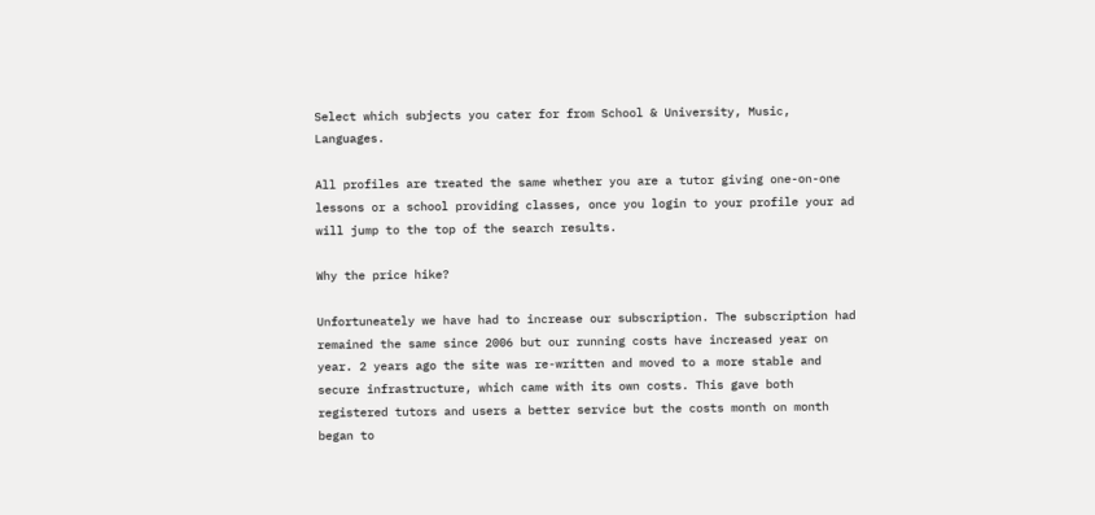Select which subjects you cater for from School & University, Music, Languages.

All profiles are treated the same whether you are a tutor giving one-on-one lessons or a school providing classes, once you login to your profile your ad will jump to the top of the search results.

Why the price hike?

Unfortuneately we have had to increase our subscription. The subscription had remained the same since 2006 but our running costs have increased year on year. 2 years ago the site was re-written and moved to a more stable and secure infrastructure, which came with its own costs. This gave both registered tutors and users a better service but the costs month on month began to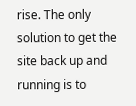rise. The only solution to get the site back up and running is to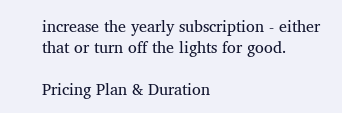increase the yearly subscription - either that or turn off the lights for good.

Pricing Plan & Duration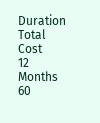Duration Total Cost
12 Months 60